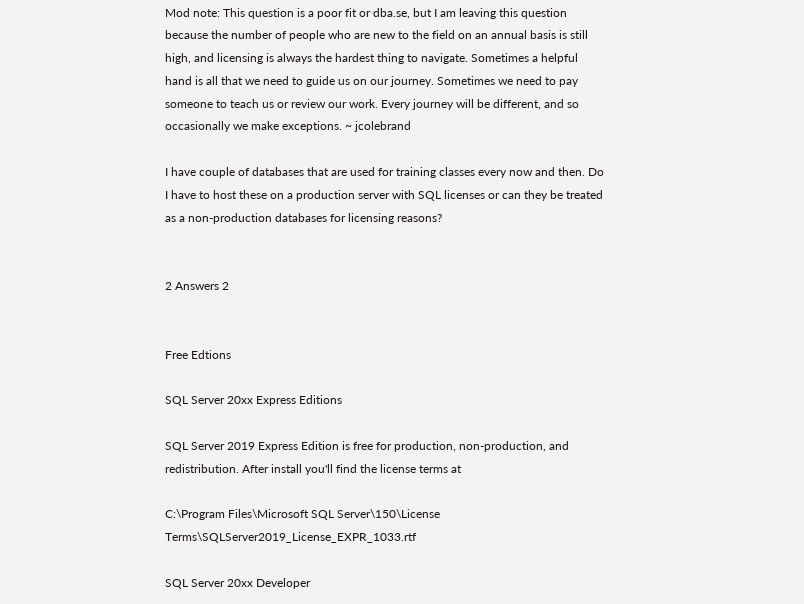Mod note: This question is a poor fit or dba.se, but I am leaving this question because the number of people who are new to the field on an annual basis is still high, and licensing is always the hardest thing to navigate. Sometimes a helpful hand is all that we need to guide us on our journey. Sometimes we need to pay someone to teach us or review our work. Every journey will be different, and so occasionally we make exceptions. ~ jcolebrand

I have couple of databases that are used for training classes every now and then. Do I have to host these on a production server with SQL licenses or can they be treated as a non-production databases for licensing reasons?


2 Answers 2


Free Edtions

SQL Server 20xx Express Editions

SQL Server 2019 Express Edition is free for production, non-production, and redistribution. After install you'll find the license terms at

C:\Program Files\Microsoft SQL Server\150\License Terms\SQLServer2019_License_EXPR_1033.rtf

SQL Server 20xx Developer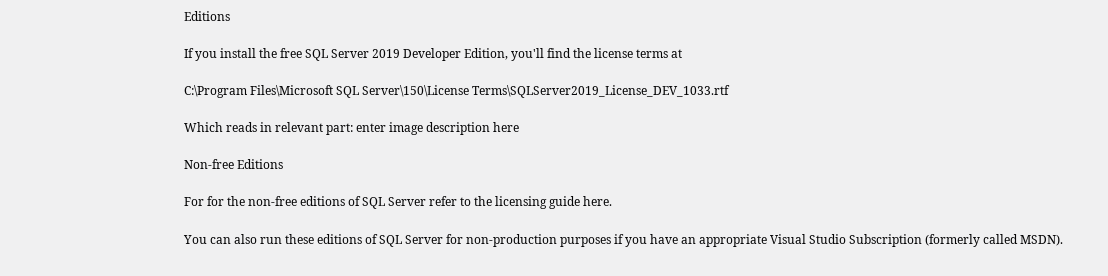Editions

If you install the free SQL Server 2019 Developer Edition, you'll find the license terms at

C:\Program Files\Microsoft SQL Server\150\License Terms\SQLServer2019_License_DEV_1033.rtf

Which reads in relevant part: enter image description here

Non-free Editions

For for the non-free editions of SQL Server refer to the licensing guide here.

You can also run these editions of SQL Server for non-production purposes if you have an appropriate Visual Studio Subscription (formerly called MSDN).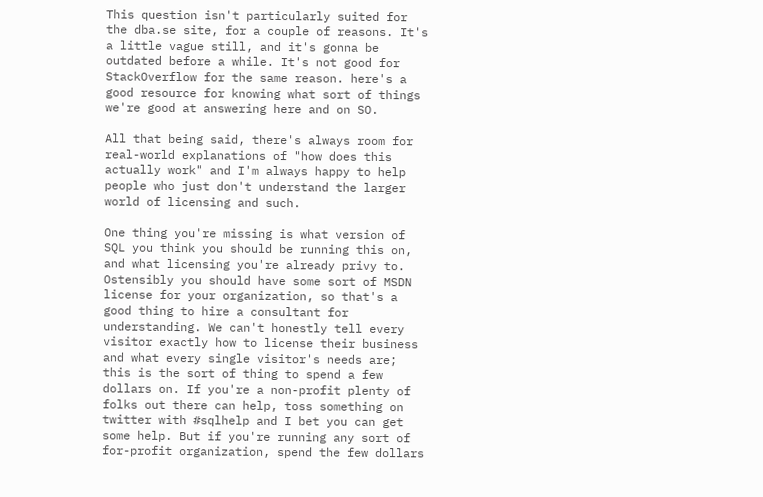This question isn't particularly suited for the dba.se site, for a couple of reasons. It's a little vague still, and it's gonna be outdated before a while. It's not good for StackOverflow for the same reason. here's a good resource for knowing what sort of things we're good at answering here and on SO.

All that being said, there's always room for real-world explanations of "how does this actually work" and I'm always happy to help people who just don't understand the larger world of licensing and such.

One thing you're missing is what version of SQL you think you should be running this on, and what licensing you're already privy to. Ostensibly you should have some sort of MSDN license for your organization, so that's a good thing to hire a consultant for understanding. We can't honestly tell every visitor exactly how to license their business and what every single visitor's needs are; this is the sort of thing to spend a few dollars on. If you're a non-profit plenty of folks out there can help, toss something on twitter with #sqlhelp and I bet you can get some help. But if you're running any sort of for-profit organization, spend the few dollars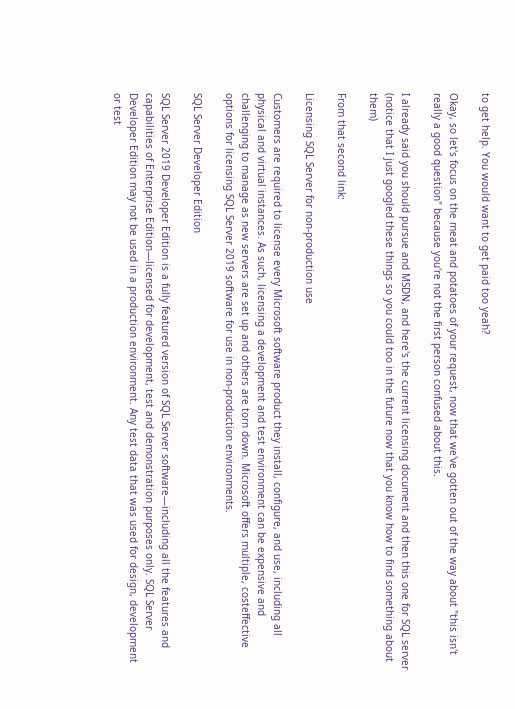to get help. You would want to get paid too yeah?

Okay, so let's focus on the meat and potatoes of your request, now that we've gotten out of the way about "this isn't really a good question" because you're not the first person confused about this.

I already said you should pursue and MSDN, and here's the current licensing document and then this one for SQL server (notice that I just googled these things so you could too in the future now that you know how to find something about them)

From that second link:

Licensing SQL Server for non-production use

Customers are required to license every Microsoft software product they install, configure, and use, including all physical and virtual instances. As such, licensing a development and test environment can be expensive and challenging to manage as new servers are set up and others are torn down. Microsoft offers multiple, costeffective options for licensing SQL Server 2019 software for use in non-production environments.

SQL Server Developer Edition

SQL Server 2019 Developer Edition is a fully featured version of SQL Server software—including all the features and capabilities of Enterprise Edition—licensed for development, test and demonstration purposes only. SQL Server Developer Edition may not be used in a production environment. Any test data that was used for design, development or test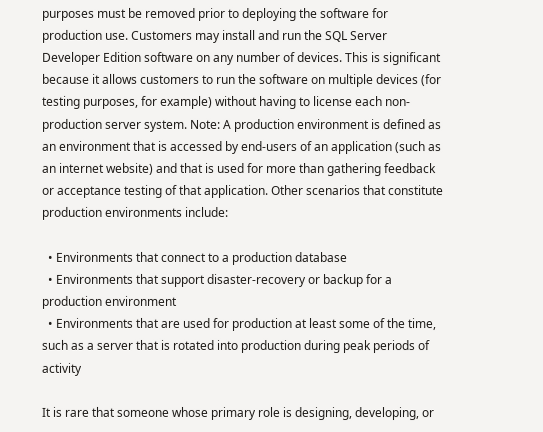purposes must be removed prior to deploying the software for production use. Customers may install and run the SQL Server Developer Edition software on any number of devices. This is significant because it allows customers to run the software on multiple devices (for testing purposes, for example) without having to license each non-production server system. Note: A production environment is defined as an environment that is accessed by end-users of an application (such as an internet website) and that is used for more than gathering feedback or acceptance testing of that application. Other scenarios that constitute production environments include:

  • Environments that connect to a production database
  • Environments that support disaster-recovery or backup for a production environment
  • Environments that are used for production at least some of the time, such as a server that is rotated into production during peak periods of activity

It is rare that someone whose primary role is designing, developing, or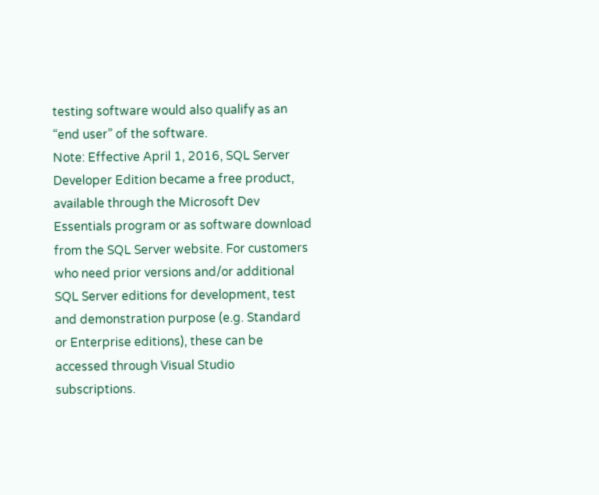testing software would also qualify as an “end user” of the software.
Note: Effective April 1, 2016, SQL Server Developer Edition became a free product, available through the Microsoft Dev Essentials program or as software download from the SQL Server website. For customers who need prior versions and/or additional SQL Server editions for development, test and demonstration purpose (e.g. Standard or Enterprise editions), these can be accessed through Visual Studio subscriptions.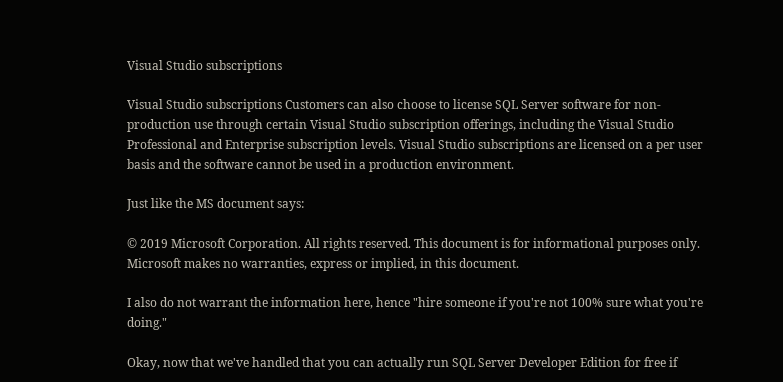Visual Studio subscriptions

Visual Studio subscriptions Customers can also choose to license SQL Server software for non-production use through certain Visual Studio subscription offerings, including the Visual Studio Professional and Enterprise subscription levels. Visual Studio subscriptions are licensed on a per user basis and the software cannot be used in a production environment.

Just like the MS document says:

© 2019 Microsoft Corporation. All rights reserved. This document is for informational purposes only. Microsoft makes no warranties, express or implied, in this document.

I also do not warrant the information here, hence "hire someone if you're not 100% sure what you're doing."

Okay, now that we've handled that you can actually run SQL Server Developer Edition for free if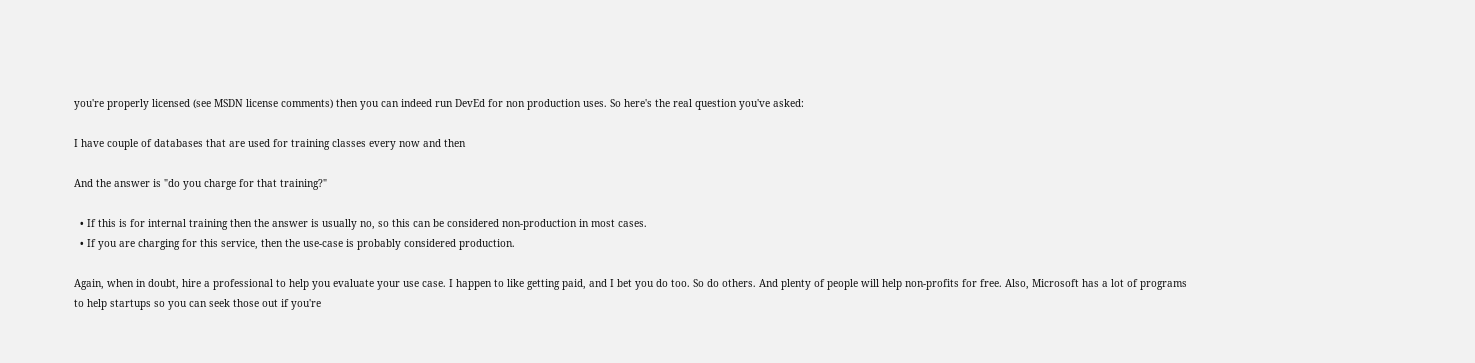you're properly licensed (see MSDN license comments) then you can indeed run DevEd for non production uses. So here's the real question you've asked:

I have couple of databases that are used for training classes every now and then

And the answer is "do you charge for that training?"

  • If this is for internal training then the answer is usually no, so this can be considered non-production in most cases.
  • If you are charging for this service, then the use-case is probably considered production.

Again, when in doubt, hire a professional to help you evaluate your use case. I happen to like getting paid, and I bet you do too. So do others. And plenty of people will help non-profits for free. Also, Microsoft has a lot of programs to help startups so you can seek those out if you're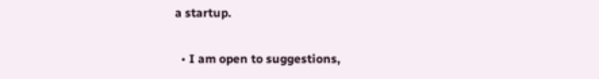a startup.

  • I am open to suggestions,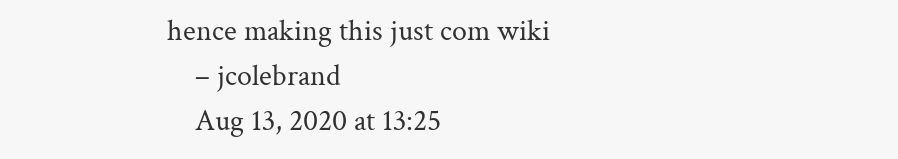hence making this just com wiki
    – jcolebrand
    Aug 13, 2020 at 13:25